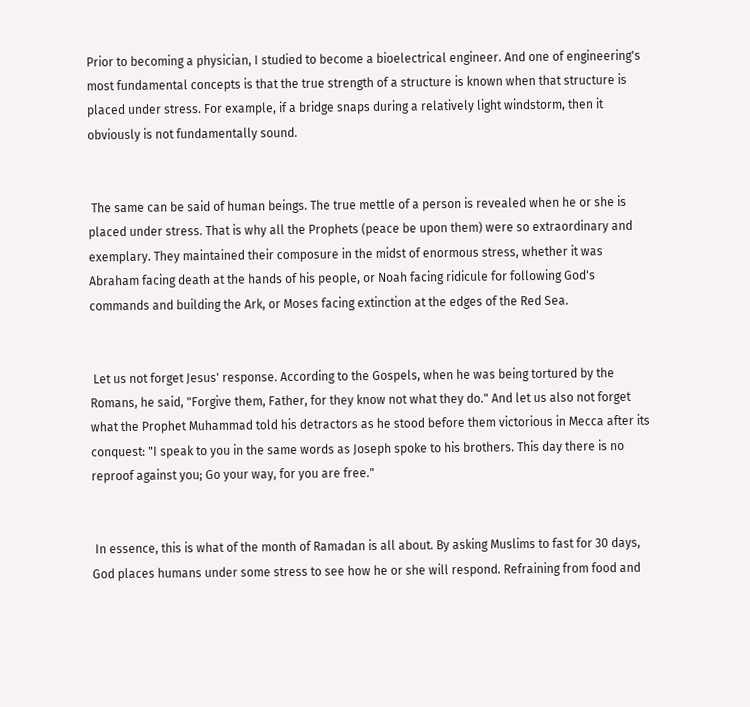Prior to becoming a physician, I studied to become a bioelectrical engineer. And one of engineering's most fundamental concepts is that the true strength of a structure is known when that structure is placed under stress. For example, if a bridge snaps during a relatively light windstorm, then it obviously is not fundamentally sound.


 The same can be said of human beings. The true mettle of a person is revealed when he or she is placed under stress. That is why all the Prophets (peace be upon them) were so extraordinary and exemplary. They maintained their composure in the midst of enormous stress, whether it was Abraham facing death at the hands of his people, or Noah facing ridicule for following God's commands and building the Ark, or Moses facing extinction at the edges of the Red Sea.


 Let us not forget Jesus' response. According to the Gospels, when he was being tortured by the Romans, he said, "Forgive them, Father, for they know not what they do." And let us also not forget what the Prophet Muhammad told his detractors as he stood before them victorious in Mecca after its conquest: "I speak to you in the same words as Joseph spoke to his brothers. This day there is no reproof against you; Go your way, for you are free."


 In essence, this is what of the month of Ramadan is all about. By asking Muslims to fast for 30 days, God places humans under some stress to see how he or she will respond. Refraining from food and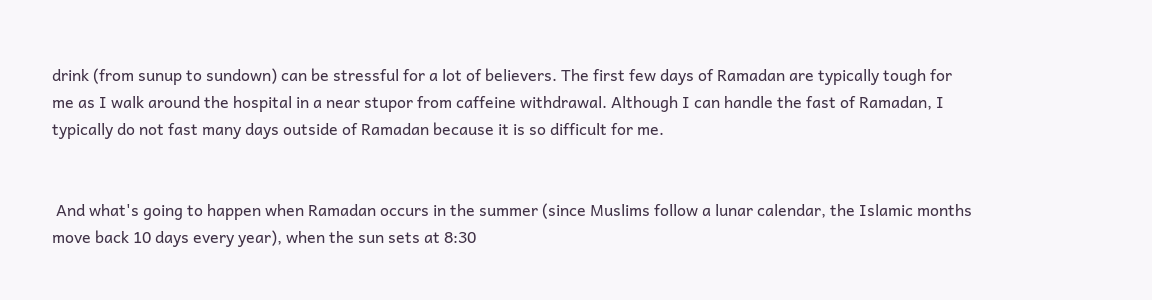drink (from sunup to sundown) can be stressful for a lot of believers. The first few days of Ramadan are typically tough for me as I walk around the hospital in a near stupor from caffeine withdrawal. Although I can handle the fast of Ramadan, I typically do not fast many days outside of Ramadan because it is so difficult for me.


 And what's going to happen when Ramadan occurs in the summer (since Muslims follow a lunar calendar, the Islamic months move back 10 days every year), when the sun sets at 8:30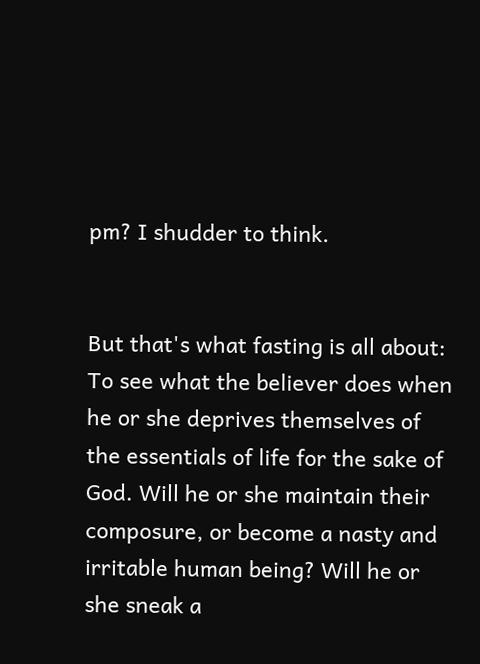pm? I shudder to think.


But that's what fasting is all about: To see what the believer does when he or she deprives themselves of the essentials of life for the sake of God. Will he or she maintain their composure, or become a nasty and irritable human being? Will he or she sneak a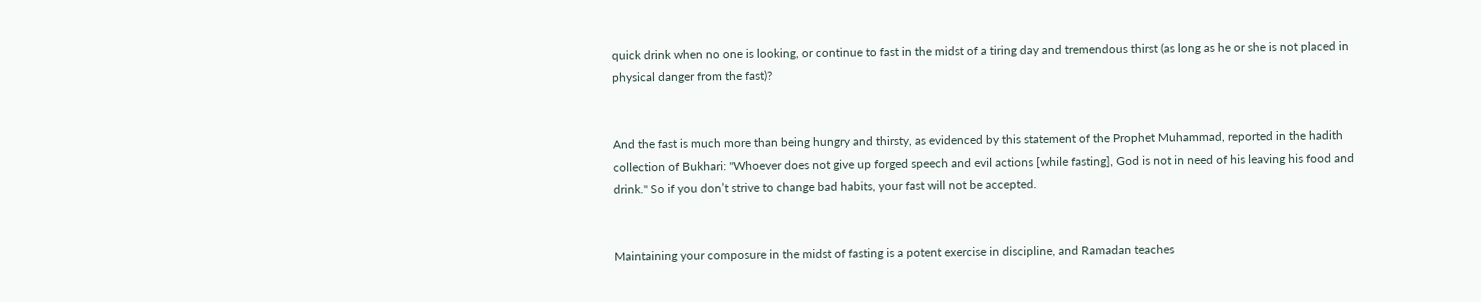quick drink when no one is looking, or continue to fast in the midst of a tiring day and tremendous thirst (as long as he or she is not placed in physical danger from the fast)?


And the fast is much more than being hungry and thirsty, as evidenced by this statement of the Prophet Muhammad, reported in the hadith collection of Bukhari: "Whoever does not give up forged speech and evil actions [while fasting], God is not in need of his leaving his food and drink." So if you don’t strive to change bad habits, your fast will not be accepted.


Maintaining your composure in the midst of fasting is a potent exercise in discipline, and Ramadan teaches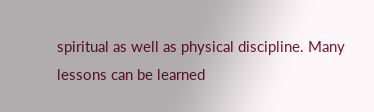spiritual as well as physical discipline. Many lessons can be learned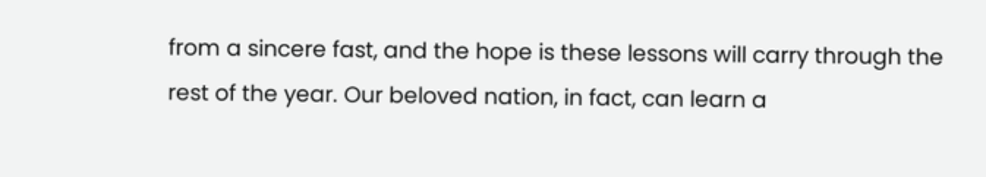from a sincere fast, and the hope is these lessons will carry through the rest of the year. Our beloved nation, in fact, can learn a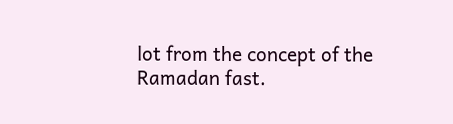lot from the concept of the Ramadan fast.